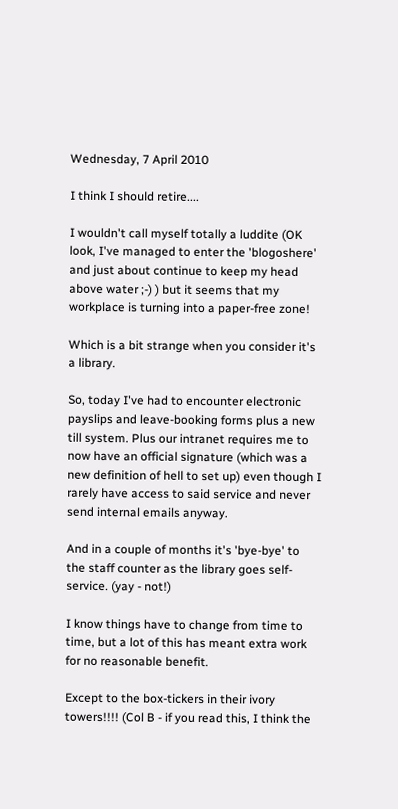Wednesday, 7 April 2010

I think I should retire....

I wouldn't call myself totally a luddite (OK look, I've managed to enter the 'blogoshere' and just about continue to keep my head above water ;-) ) but it seems that my workplace is turning into a paper-free zone!

Which is a bit strange when you consider it's a library.

So, today I've had to encounter electronic payslips and leave-booking forms plus a new till system. Plus our intranet requires me to now have an official signature (which was a new definition of hell to set up) even though I rarely have access to said service and never send internal emails anyway.

And in a couple of months it's 'bye-bye' to the staff counter as the library goes self-service. (yay - not!)

I know things have to change from time to time, but a lot of this has meant extra work for no reasonable benefit.

Except to the box-tickers in their ivory towers!!!! (Col B - if you read this, I think the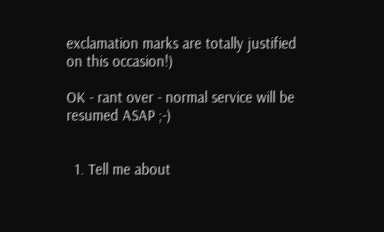exclamation marks are totally justified on this occasion!)

OK - rant over - normal service will be resumed ASAP ;-)


  1. Tell me about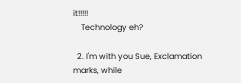it!!!!!
    Technology eh?

  2. I'm with you Sue, Exclamation marks, while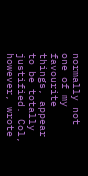normally not one of my favourite things, appear to be totally justified. Col, however, wrote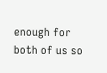enough for both of us so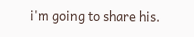i'm going to share his.